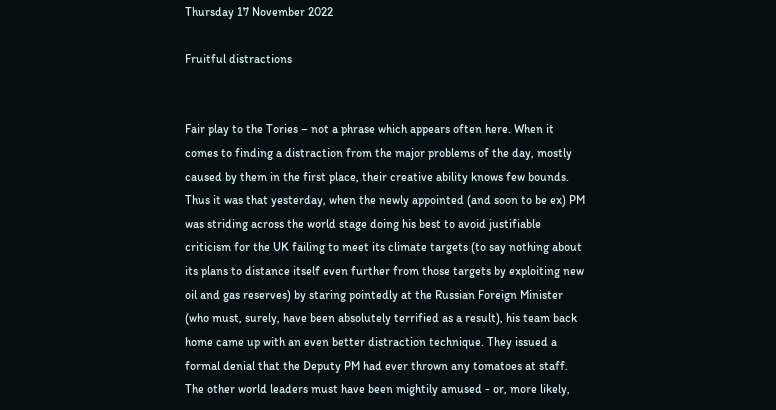Thursday 17 November 2022

Fruitful distractions


Fair play to the Tories – not a phrase which appears often here. When it comes to finding a distraction from the major problems of the day, mostly caused by them in the first place, their creative ability knows few bounds. Thus it was that yesterday, when the newly appointed (and soon to be ex) PM was striding across the world stage doing his best to avoid justifiable criticism for the UK failing to meet its climate targets (to say nothing about its plans to distance itself even further from those targets by exploiting new oil and gas reserves) by staring pointedly at the Russian Foreign Minister (who must, surely, have been absolutely terrified as a result), his team back home came up with an even better distraction technique. They issued a formal denial that the Deputy PM had ever thrown any tomatoes at staff. The other world leaders must have been mightily amused - or, more likely,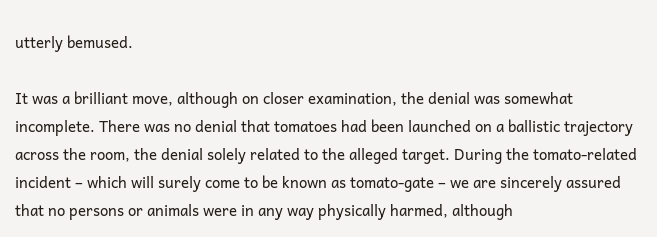utterly bemused.

It was a brilliant move, although on closer examination, the denial was somewhat incomplete. There was no denial that tomatoes had been launched on a ballistic trajectory across the room, the denial solely related to the alleged target. During the tomato-related incident – which will surely come to be known as tomato-gate – we are sincerely assured that no persons or animals were in any way physically harmed, although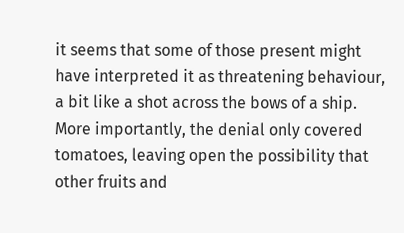it seems that some of those present might have interpreted it as threatening behaviour, a bit like a shot across the bows of a ship. More importantly, the denial only covered tomatoes, leaving open the possibility that other fruits and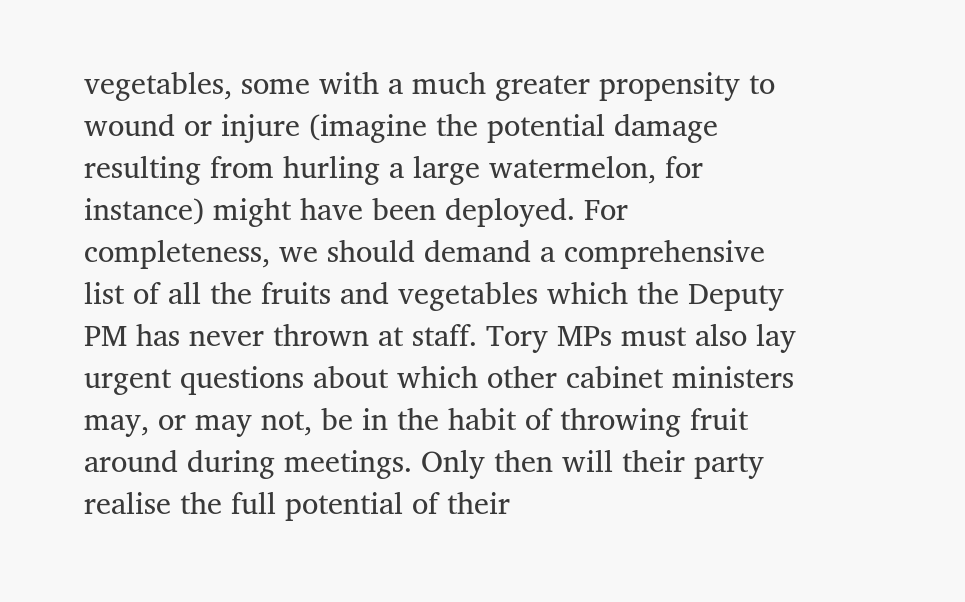vegetables, some with a much greater propensity to wound or injure (imagine the potential damage resulting from hurling a large watermelon, for instance) might have been deployed. For completeness, we should demand a comprehensive list of all the fruits and vegetables which the Deputy PM has never thrown at staff. Tory MPs must also lay urgent questions about which other cabinet ministers may, or may not, be in the habit of throwing fruit around during meetings. Only then will their party realise the full potential of their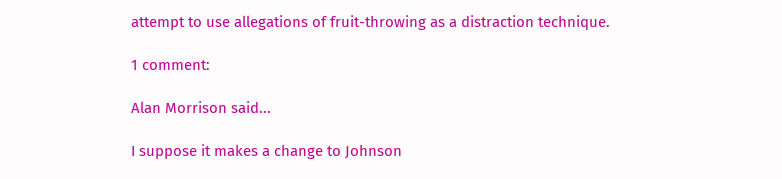attempt to use allegations of fruit-throwing as a distraction technique.

1 comment:

Alan Morrison said...

I suppose it makes a change to Johnson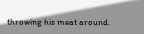throwing his meat around.